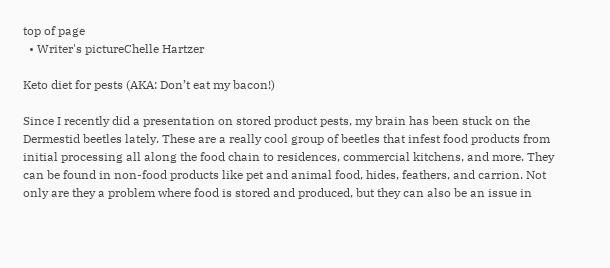top of page
  • Writer's pictureChelle Hartzer

Keto diet for pests (AKA: Don’t eat my bacon!)

Since I recently did a presentation on stored product pests, my brain has been stuck on the Dermestid beetles lately. These are a really cool group of beetles that infest food products from initial processing all along the food chain to residences, commercial kitchens, and more. They can be found in non-food products like pet and animal food, hides, feathers, and carrion. Not only are they a problem where food is stored and produced, but they can also be an issue in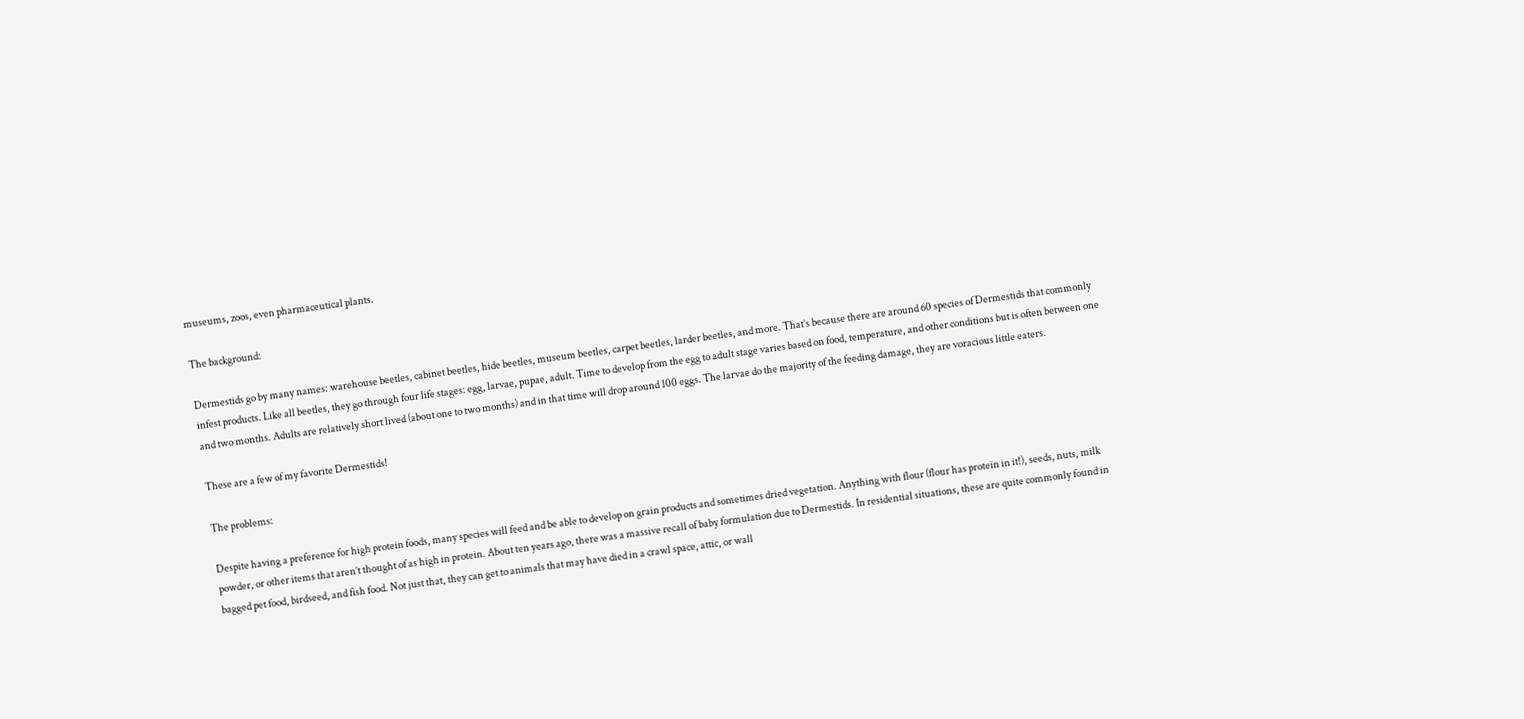museums, zoos, even pharmaceutical plants.

The background:

Dermestids go by many names: warehouse beetles, cabinet beetles, hide beetles, museum beetles, carpet beetles, larder beetles, and more. That’s because there are around 60 species of Dermestids that commonly infest products. Like all beetles, they go through four life stages: egg, larvae, pupae, adult. Time to develop from the egg to adult stage varies based on food, temperature, and other conditions but is often between one and two months. Adults are relatively short lived (about one to two months) and in that time will drop around 100 eggs. The larvae do the majority of the feeding damage, they are voracious little eaters.

These are a few of my favorite Dermestids!

The problems:

Despite having a preference for high protein foods, many species will feed and be able to develop on grain products and sometimes dried vegetation. Anything with flour (flour has protein in it!), seeds, nuts, milk powder, or other items that aren’t thought of as high in protein. About ten years ago, there was a massive recall of baby formulation due to Dermestids. In residential situations, these are quite commonly found in bagged pet food, birdseed, and fish food. Not just that, they can get to animals that may have died in a crawl space, attic, or wall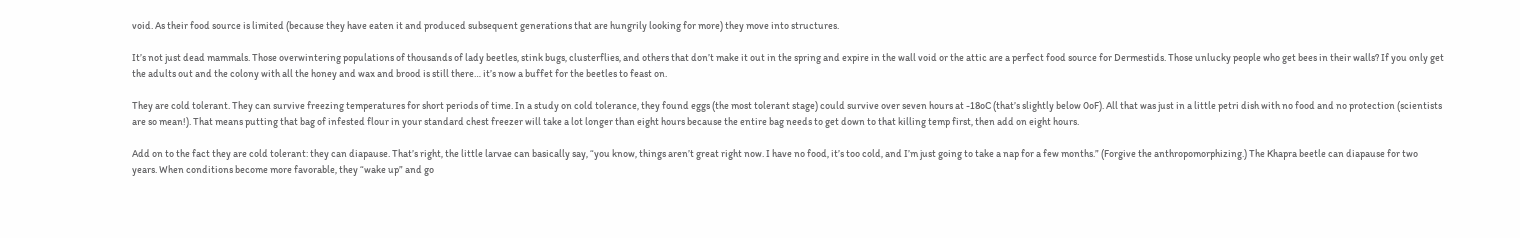void. As their food source is limited (because they have eaten it and produced subsequent generations that are hungrily looking for more) they move into structures.

It’s not just dead mammals. Those overwintering populations of thousands of lady beetles, stink bugs, clusterflies, and others that don’t make it out in the spring and expire in the wall void or the attic are a perfect food source for Dermestids. Those unlucky people who get bees in their walls? If you only get the adults out and the colony with all the honey and wax and brood is still there… it’s now a buffet for the beetles to feast on.

They are cold tolerant. They can survive freezing temperatures for short periods of time. In a study on cold tolerance, they found eggs (the most tolerant stage) could survive over seven hours at -18oC (that’s slightly below 0oF). All that was just in a little petri dish with no food and no protection (scientists are so mean!). That means putting that bag of infested flour in your standard chest freezer will take a lot longer than eight hours because the entire bag needs to get down to that killing temp first, then add on eight hours.

Add on to the fact they are cold tolerant: they can diapause. That’s right, the little larvae can basically say, “you know, things aren’t great right now. I have no food, it’s too cold, and I’m just going to take a nap for a few months.” (Forgive the anthropomorphizing.) The Khapra beetle can diapause for two years. When conditions become more favorable, they “wake up” and go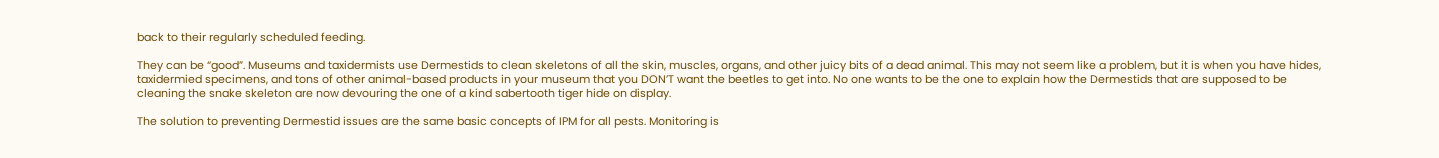back to their regularly scheduled feeding.

They can be “good”. Museums and taxidermists use Dermestids to clean skeletons of all the skin, muscles, organs, and other juicy bits of a dead animal. This may not seem like a problem, but it is when you have hides, taxidermied specimens, and tons of other animal-based products in your museum that you DON’T want the beetles to get into. No one wants to be the one to explain how the Dermestids that are supposed to be cleaning the snake skeleton are now devouring the one of a kind sabertooth tiger hide on display.

The solution to preventing Dermestid issues are the same basic concepts of IPM for all pests. Monitoring is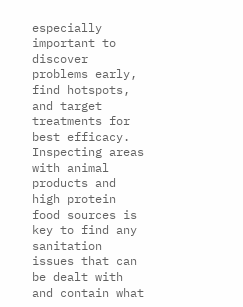especially important to discover problems early, find hotspots, and target treatments for best efficacy. Inspecting areas with animal products and high protein food sources is key to find any sanitation issues that can be dealt with and contain what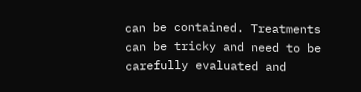can be contained. Treatments can be tricky and need to be carefully evaluated and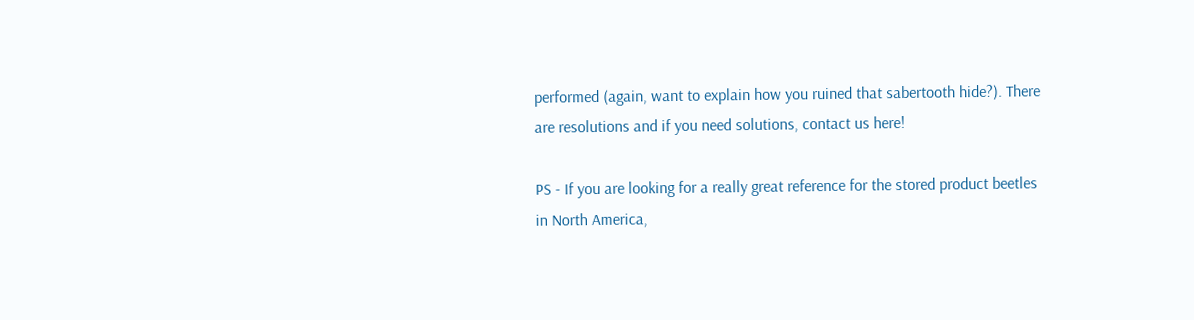performed (again, want to explain how you ruined that sabertooth hide?). There are resolutions and if you need solutions, contact us here!

PS - If you are looking for a really great reference for the stored product beetles in North America,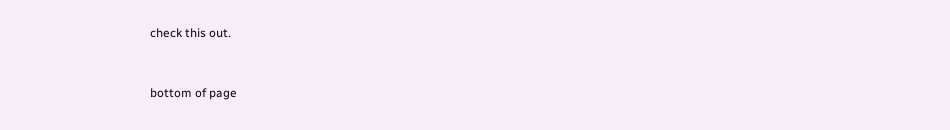check this out.


bottom of page